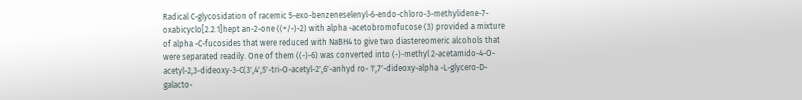Radical C-glycosidation of racemic 5-exo-benzeneselenyl-6-endo-chloro-3-methylidene-7-oxabicyclo[2.2.1]hept an-2-one ((+/-)-2) with alpha -acetobromofucose (3) provided a mixture of alpha -C-fucosides that were reduced with NaBH4 to give two diastereomeric alcohols that were separated readily. One of them ((-)-6) was converted into (-)-methyl 2-acetamido-4-O-acetyl-2,3-dideoxy-3-C(3',4',5'-tri-O-acetyl-2',6'-anhyd ro- 1',7'-dideoxy-alpha -L-glycero-D-galacto-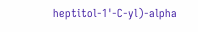heptitol-1'-C-yl)-alpha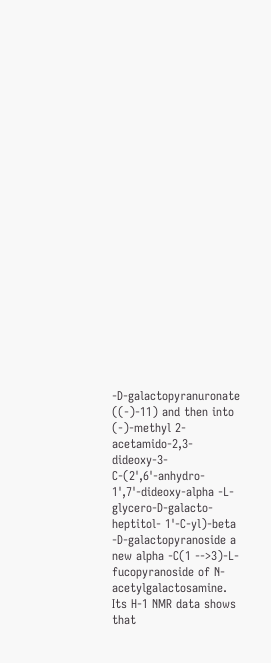-D-galactopyranuronate ((-)-11) and then into (-)-methyl 2-acetamido-2,3-dideoxy-3-C-(2',6'-anhydro- 1',7'-dideoxy-alpha -L-glycero-D-galacto-heptitol- 1'-C-yl)-beta -D-galactopyranoside a new alpha -C(1 -->3)-L-fucopyranoside of N-acetylgalactosamine. Its H-1 NMR data shows that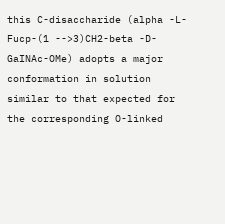this C-disaccharide (alpha -L-Fucp-(1 -->3)CH2-beta -D-GaINAc-OMe) adopts a major conformation in solution similar to that expected for the corresponding O-linked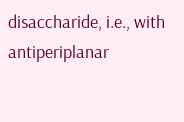disaccharide, i.e., with antiperiplanar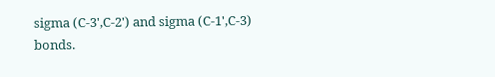sigma (C-3',C-2') and sigma (C-1',C-3) bonds.